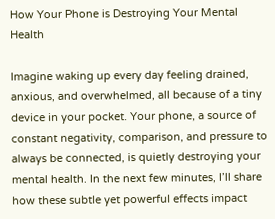How Your Phone is Destroying Your Mental Health

Imagine waking up every day feeling drained, anxious, and overwhelmed, all because of a tiny device in your pocket. Your phone, a source of constant negativity, comparison, and pressure to always be connected, is quietly destroying your mental health. In the next few minutes, I’ll share how these subtle yet powerful effects impact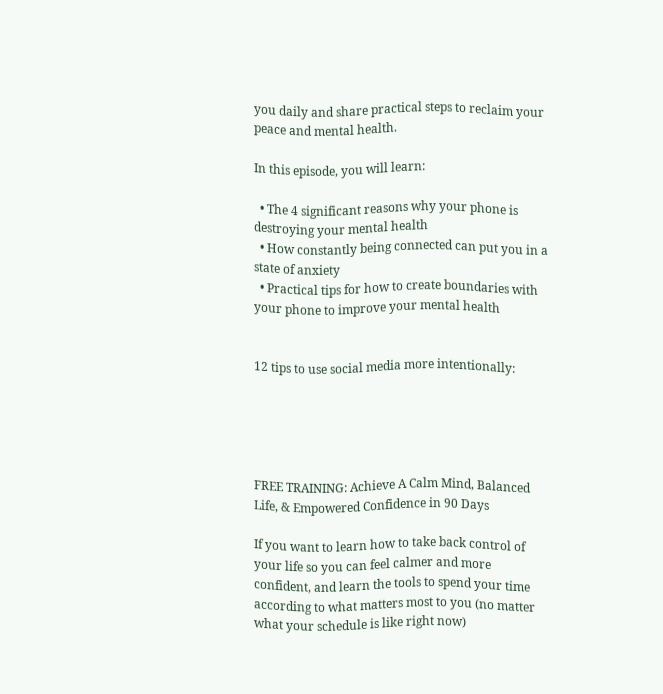you daily and share practical steps to reclaim your peace and mental health.

In this episode, you will learn:

  • The 4 significant reasons why your phone is destroying your mental health
  • How constantly being connected can put you in a state of anxiety
  • Practical tips for how to create boundaries with your phone to improve your mental health


12 tips to use social media more intentionally:





FREE TRAINING: Achieve A Calm Mind, Balanced Life, & Empowered Confidence in 90 Days

If you want to learn how to take back control of your life so you can feel calmer and more confident, and learn the tools to spend your time according to what matters most to you (no matter what your schedule is like right now)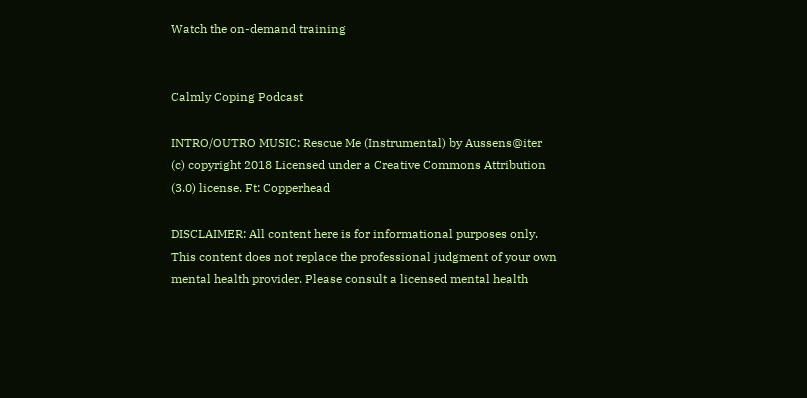Watch the on-demand training


Calmly Coping Podcast

INTRO/OUTRO MUSIC: Rescue Me (Instrumental) by Aussens@iter (c) copyright 2018 Licensed under a Creative Commons Attribution (3.0) license. Ft: Copperhead

DISCLAIMER: All content here is for informational purposes only. This content does not replace the professional judgment of your own mental health provider. Please consult a licensed mental health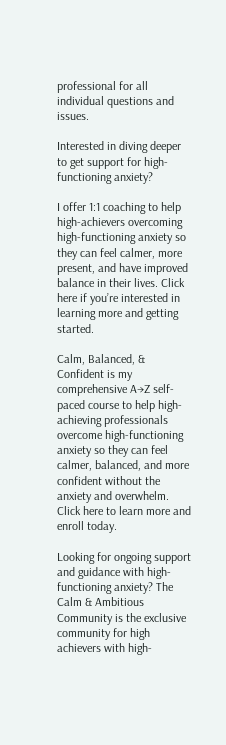professional for all individual questions and issues.

Interested in diving deeper to get support for high-functioning anxiety?

I offer 1:1 coaching to help high-achievers overcoming high-functioning anxiety so they can feel calmer, more present, and have improved balance in their lives. Click here if you’re interested in learning more and getting started.

Calm, Balanced, & Confident is my comprehensive A→Z self-paced course to help high-achieving professionals overcome high-functioning anxiety so they can feel calmer, balanced, and more confident without the anxiety and overwhelm. Click here to learn more and enroll today.

Looking for ongoing support and guidance with high-functioning anxiety? The Calm & Ambitious Community is the exclusive community for high achievers with high-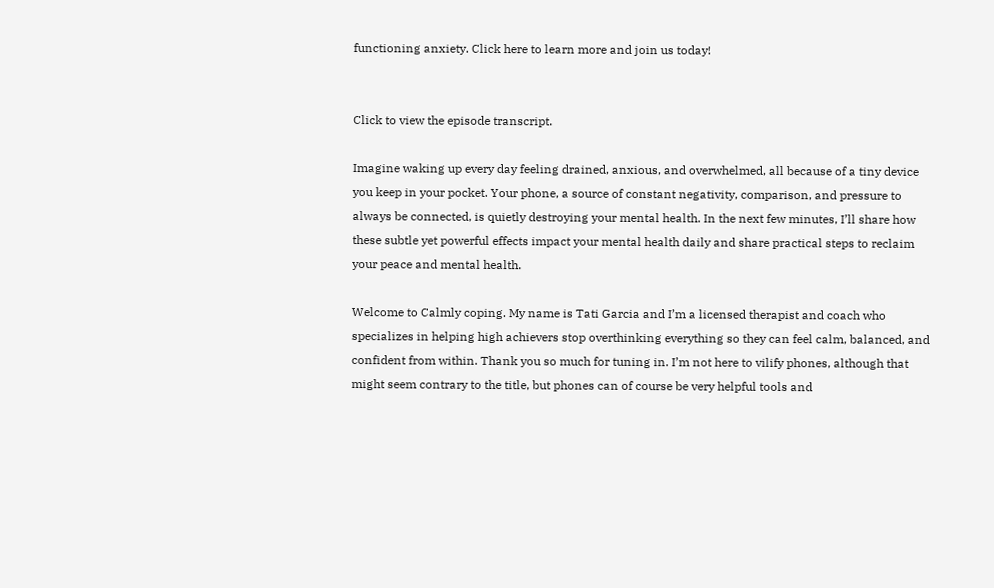functioning anxiety. Click here to learn more and join us today!


Click to view the episode transcript.

Imagine waking up every day feeling drained, anxious, and overwhelmed, all because of a tiny device you keep in your pocket. Your phone, a source of constant negativity, comparison, and pressure to always be connected, is quietly destroying your mental health. In the next few minutes, I’ll share how these subtle yet powerful effects impact your mental health daily and share practical steps to reclaim your peace and mental health.

Welcome to Calmly coping. My name is Tati Garcia and I’m a licensed therapist and coach who specializes in helping high achievers stop overthinking everything so they can feel calm, balanced, and confident from within. Thank you so much for tuning in. I’m not here to vilify phones, although that might seem contrary to the title, but phones can of course be very helpful tools and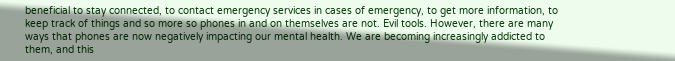beneficial to stay connected, to contact emergency services in cases of emergency, to get more information, to keep track of things and so more so phones in and on themselves are not. Evil tools. However, there are many ways that phones are now negatively impacting our mental health. We are becoming increasingly addicted to them, and this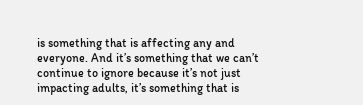is something that is affecting any and everyone. And it’s something that we can’t continue to ignore because it’s not just impacting adults, it’s something that is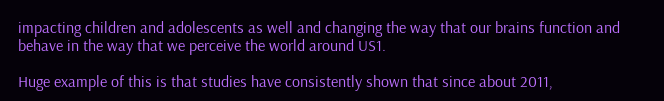impacting children and adolescents as well and changing the way that our brains function and behave in the way that we perceive the world around US1.

Huge example of this is that studies have consistently shown that since about 2011,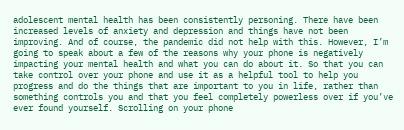adolescent mental health has been consistently personing. There have been increased levels of anxiety and depression and things have not been improving. And of course, the pandemic did not help with this. However, I’m going to speak about a few of the reasons why your phone is negatively impacting your mental health and what you can do about it. So that you can take control over your phone and use it as a helpful tool to help you progress and do the things that are important to you in life, rather than something controls you and that you feel completely powerless over if you’ve ever found yourself. Scrolling on your phone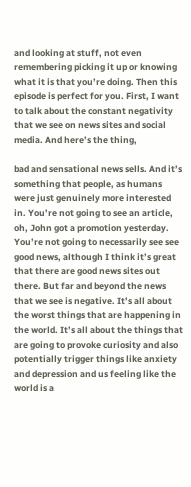and looking at stuff, not even remembering picking it up or knowing what it is that you’re doing. Then this episode is perfect for you. First, I want to talk about the constant negativity that we see on news sites and social media. And here’s the thing,

bad and sensational news sells. And it’s something that people, as humans were just genuinely more interested in. You’re not going to see an article, oh, John got a promotion yesterday. You’re not going to necessarily see see good news, although I think it’s great that there are good news sites out there. But far and beyond the news that we see is negative. It’s all about the worst things that are happening in the world. It’s all about the things that are going to provoke curiosity and also potentially trigger things like anxiety and depression and us feeling like the world is a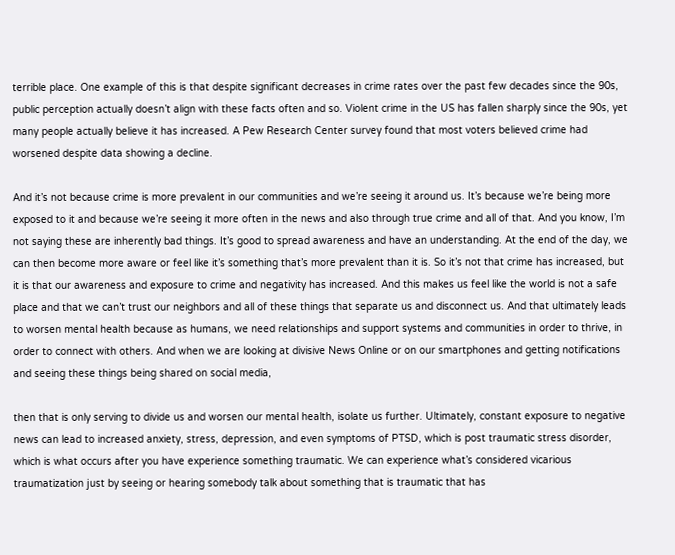terrible place. One example of this is that despite significant decreases in crime rates over the past few decades since the 90s, public perception actually doesn’t align with these facts often and so. Violent crime in the US has fallen sharply since the 90s, yet many people actually believe it has increased. A Pew Research Center survey found that most voters believed crime had worsened despite data showing a decline.

And it’s not because crime is more prevalent in our communities and we’re seeing it around us. It’s because we’re being more exposed to it and because we’re seeing it more often in the news and also through true crime and all of that. And you know, I’m not saying these are inherently bad things. It’s good to spread awareness and have an understanding. At the end of the day, we can then become more aware or feel like it’s something that’s more prevalent than it is. So it’s not that crime has increased, but it is that our awareness and exposure to crime and negativity has increased. And this makes us feel like the world is not a safe place and that we can’t trust our neighbors and all of these things that separate us and disconnect us. And that ultimately leads to worsen mental health because as humans, we need relationships and support systems and communities in order to thrive, in order to connect with others. And when we are looking at divisive News Online or on our smartphones and getting notifications and seeing these things being shared on social media,

then that is only serving to divide us and worsen our mental health, isolate us further. Ultimately, constant exposure to negative news can lead to increased anxiety, stress, depression, and even symptoms of PTSD, which is post traumatic stress disorder, which is what occurs after you have experience something traumatic. We can experience what’s considered vicarious traumatization just by seeing or hearing somebody talk about something that is traumatic that has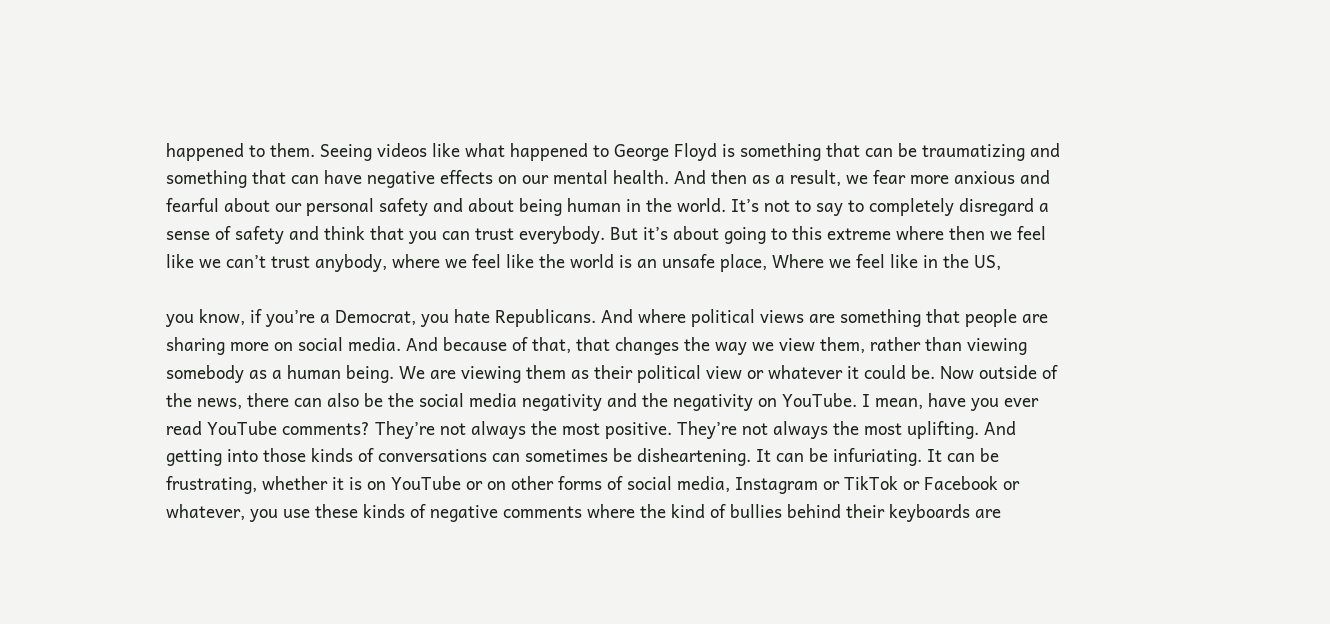happened to them. Seeing videos like what happened to George Floyd is something that can be traumatizing and something that can have negative effects on our mental health. And then as a result, we fear more anxious and fearful about our personal safety and about being human in the world. It’s not to say to completely disregard a sense of safety and think that you can trust everybody. But it’s about going to this extreme where then we feel like we can’t trust anybody, where we feel like the world is an unsafe place, Where we feel like in the US,

you know, if you’re a Democrat, you hate Republicans. And where political views are something that people are sharing more on social media. And because of that, that changes the way we view them, rather than viewing somebody as a human being. We are viewing them as their political view or whatever it could be. Now outside of the news, there can also be the social media negativity and the negativity on YouTube. I mean, have you ever read YouTube comments? They’re not always the most positive. They’re not always the most uplifting. And getting into those kinds of conversations can sometimes be disheartening. It can be infuriating. It can be frustrating, whether it is on YouTube or on other forms of social media, Instagram or TikTok or Facebook or whatever, you use these kinds of negative comments where the kind of bullies behind their keyboards are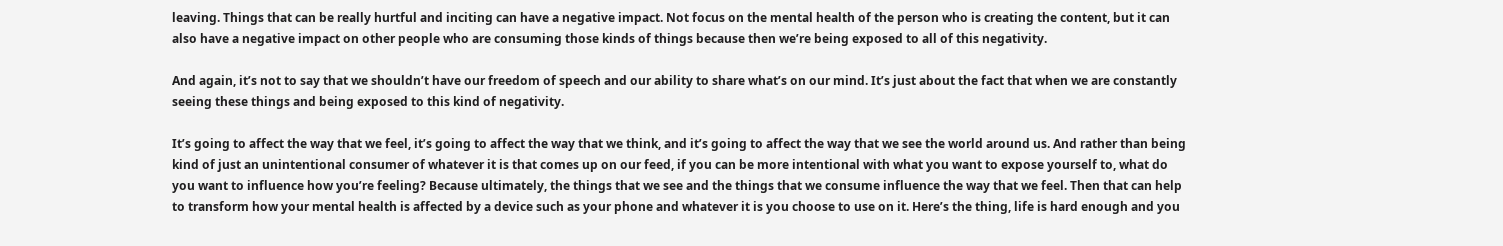leaving. Things that can be really hurtful and inciting can have a negative impact. Not focus on the mental health of the person who is creating the content, but it can also have a negative impact on other people who are consuming those kinds of things because then we’re being exposed to all of this negativity.

And again, it’s not to say that we shouldn’t have our freedom of speech and our ability to share what’s on our mind. It’s just about the fact that when we are constantly seeing these things and being exposed to this kind of negativity.

It’s going to affect the way that we feel, it’s going to affect the way that we think, and it’s going to affect the way that we see the world around us. And rather than being kind of just an unintentional consumer of whatever it is that comes up on our feed, if you can be more intentional with what you want to expose yourself to, what do you want to influence how you’re feeling? Because ultimately, the things that we see and the things that we consume influence the way that we feel. Then that can help to transform how your mental health is affected by a device such as your phone and whatever it is you choose to use on it. Here’s the thing, life is hard enough and you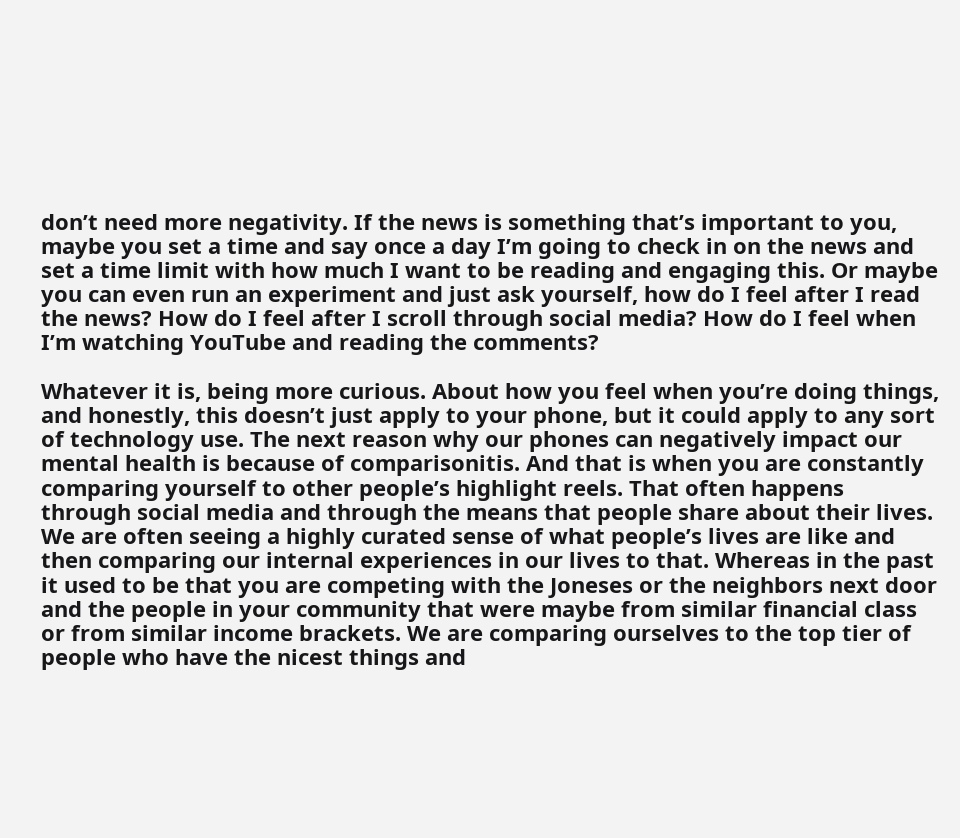don’t need more negativity. If the news is something that’s important to you, maybe you set a time and say once a day I’m going to check in on the news and set a time limit with how much I want to be reading and engaging this. Or maybe you can even run an experiment and just ask yourself, how do I feel after I read the news? How do I feel after I scroll through social media? How do I feel when I’m watching YouTube and reading the comments?

Whatever it is, being more curious. About how you feel when you’re doing things, and honestly, this doesn’t just apply to your phone, but it could apply to any sort of technology use. The next reason why our phones can negatively impact our mental health is because of comparisonitis. And that is when you are constantly comparing yourself to other people’s highlight reels. That often happens through social media and through the means that people share about their lives. We are often seeing a highly curated sense of what people’s lives are like and then comparing our internal experiences in our lives to that. Whereas in the past it used to be that you are competing with the Joneses or the neighbors next door and the people in your community that were maybe from similar financial class or from similar income brackets. We are comparing ourselves to the top tier of people who have the nicest things and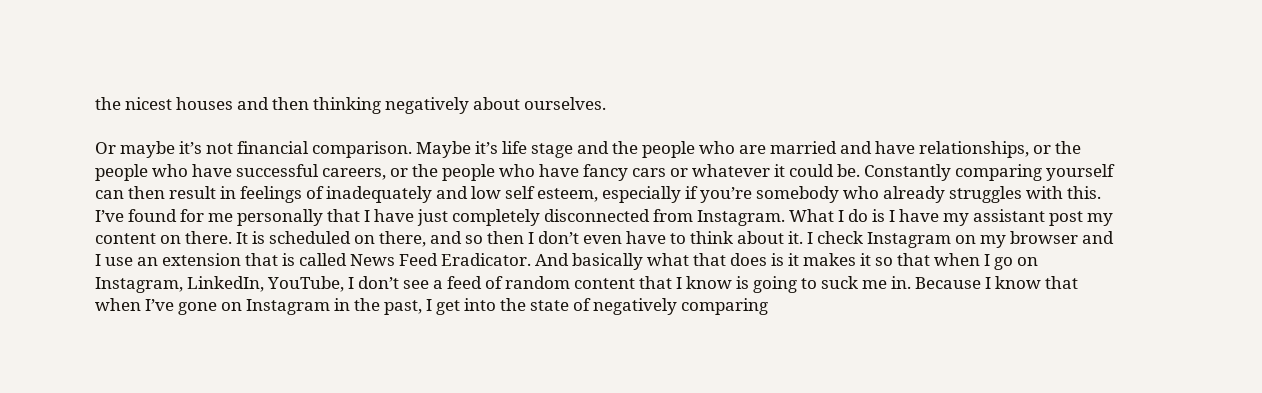the nicest houses and then thinking negatively about ourselves.

Or maybe it’s not financial comparison. Maybe it’s life stage and the people who are married and have relationships, or the people who have successful careers, or the people who have fancy cars or whatever it could be. Constantly comparing yourself can then result in feelings of inadequately and low self esteem, especially if you’re somebody who already struggles with this. I’ve found for me personally that I have just completely disconnected from Instagram. What I do is I have my assistant post my content on there. It is scheduled on there, and so then I don’t even have to think about it. I check Instagram on my browser and I use an extension that is called News Feed Eradicator. And basically what that does is it makes it so that when I go on Instagram, LinkedIn, YouTube, I don’t see a feed of random content that I know is going to suck me in. Because I know that when I’ve gone on Instagram in the past, I get into the state of negatively comparing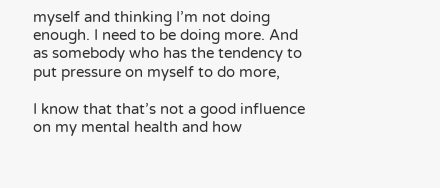myself and thinking I’m not doing enough. I need to be doing more. And as somebody who has the tendency to put pressure on myself to do more,

I know that that’s not a good influence on my mental health and how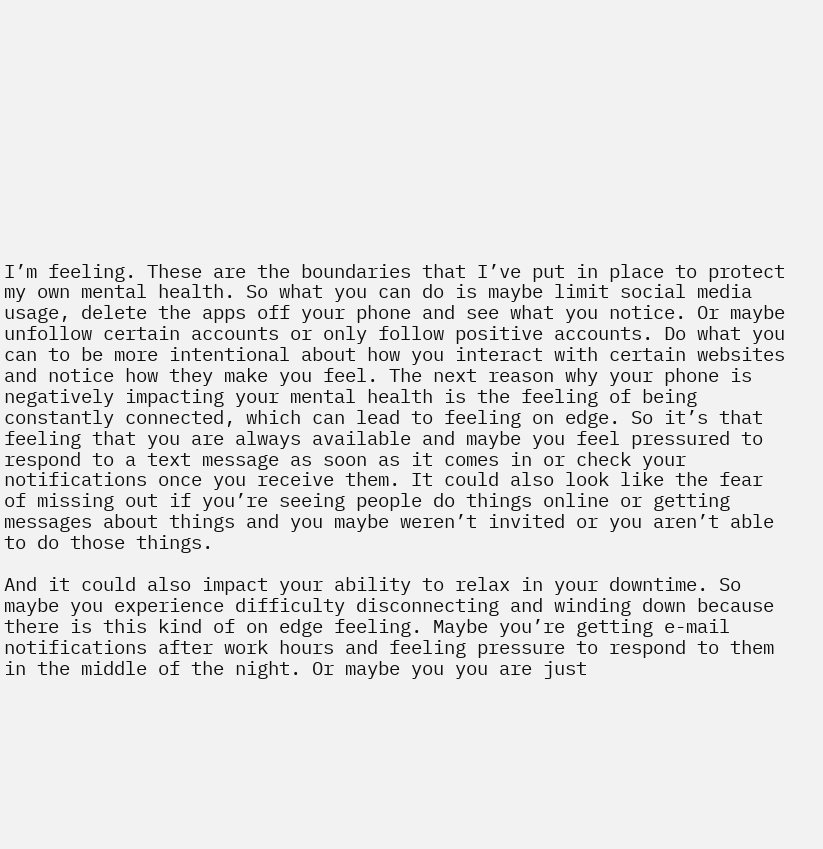I’m feeling. These are the boundaries that I’ve put in place to protect my own mental health. So what you can do is maybe limit social media usage, delete the apps off your phone and see what you notice. Or maybe unfollow certain accounts or only follow positive accounts. Do what you can to be more intentional about how you interact with certain websites and notice how they make you feel. The next reason why your phone is negatively impacting your mental health is the feeling of being constantly connected, which can lead to feeling on edge. So it’s that feeling that you are always available and maybe you feel pressured to respond to a text message as soon as it comes in or check your notifications once you receive them. It could also look like the fear of missing out if you’re seeing people do things online or getting messages about things and you maybe weren’t invited or you aren’t able to do those things.

And it could also impact your ability to relax in your downtime. So maybe you experience difficulty disconnecting and winding down because there is this kind of on edge feeling. Maybe you’re getting e-mail notifications after work hours and feeling pressure to respond to them in the middle of the night. Or maybe you you are just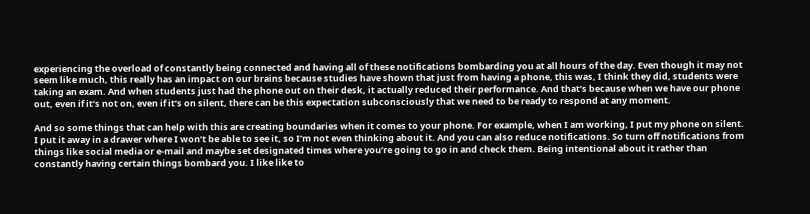experiencing the overload of constantly being connected and having all of these notifications bombarding you at all hours of the day. Even though it may not seem like much, this really has an impact on our brains because studies have shown that just from having a phone, this was, I think they did, students were taking an exam. And when students just had the phone out on their desk, it actually reduced their performance. And that’s because when we have our phone out, even if it’s not on, even if it’s on silent, there can be this expectation subconsciously that we need to be ready to respond at any moment.

And so some things that can help with this are creating boundaries when it comes to your phone. For example, when I am working, I put my phone on silent. I put it away in a drawer where I won’t be able to see it, so I’m not even thinking about it. And you can also reduce notifications. So turn off notifications from things like social media or e-mail and maybe set designated times where you’re going to go in and check them. Being intentional about it rather than constantly having certain things bombard you. I like like to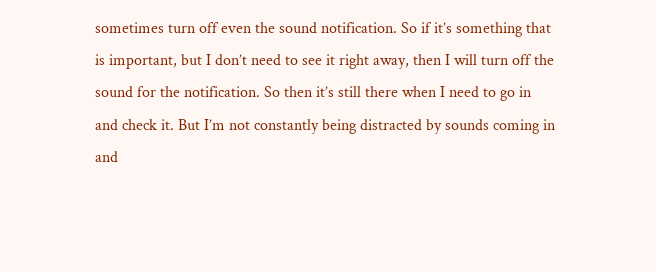sometimes turn off even the sound notification. So if it’s something that is important, but I don’t need to see it right away, then I will turn off the sound for the notification. So then it’s still there when I need to go in and check it. But I’m not constantly being distracted by sounds coming in and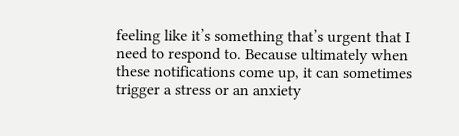feeling like it’s something that’s urgent that I need to respond to. Because ultimately when these notifications come up, it can sometimes trigger a stress or an anxiety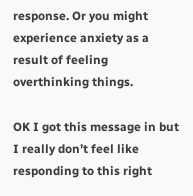response. Or you might experience anxiety as a result of feeling overthinking things.

OK I got this message in but I really don’t feel like responding to this right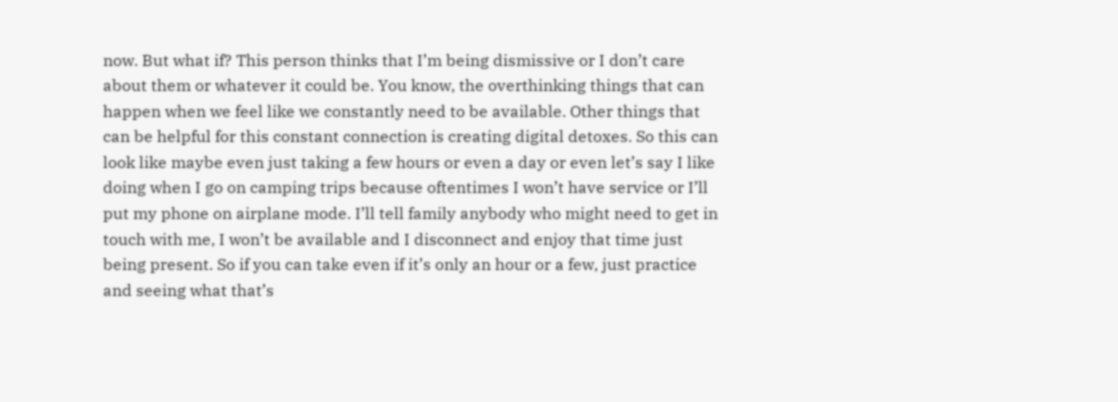now. But what if? This person thinks that I’m being dismissive or I don’t care about them or whatever it could be. You know, the overthinking things that can happen when we feel like we constantly need to be available. Other things that can be helpful for this constant connection is creating digital detoxes. So this can look like maybe even just taking a few hours or even a day or even let’s say I like doing when I go on camping trips because oftentimes I won’t have service or I’ll put my phone on airplane mode. I’ll tell family anybody who might need to get in touch with me, I won’t be available and I disconnect and enjoy that time just being present. So if you can take even if it’s only an hour or a few, just practice and seeing what that’s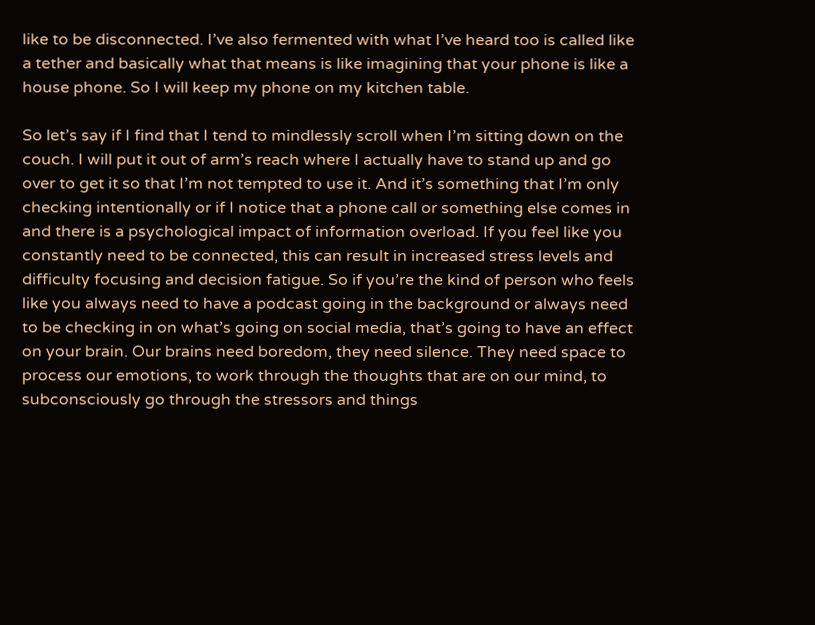like to be disconnected. I’ve also fermented with what I’ve heard too is called like a tether and basically what that means is like imagining that your phone is like a house phone. So I will keep my phone on my kitchen table.

So let’s say if I find that I tend to mindlessly scroll when I’m sitting down on the couch. I will put it out of arm’s reach where I actually have to stand up and go over to get it so that I’m not tempted to use it. And it’s something that I’m only checking intentionally or if I notice that a phone call or something else comes in and there is a psychological impact of information overload. If you feel like you constantly need to be connected, this can result in increased stress levels and difficulty focusing and decision fatigue. So if you’re the kind of person who feels like you always need to have a podcast going in the background or always need to be checking in on what’s going on social media, that’s going to have an effect on your brain. Our brains need boredom, they need silence. They need space to process our emotions, to work through the thoughts that are on our mind, to subconsciously go through the stressors and things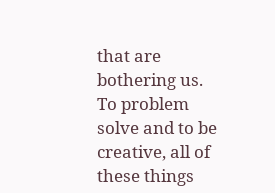that are bothering us. To problem solve and to be creative, all of these things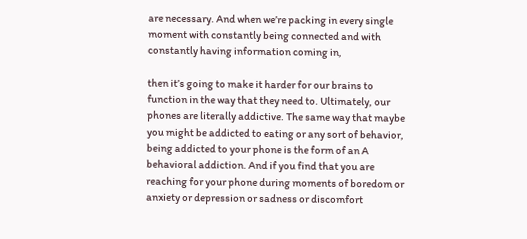are necessary. And when we’re packing in every single moment with constantly being connected and with constantly having information coming in,

then it’s going to make it harder for our brains to function in the way that they need to. Ultimately, our phones are literally addictive. The same way that maybe you might be addicted to eating or any sort of behavior, being addicted to your phone is the form of an A behavioral addiction. And if you find that you are reaching for your phone during moments of boredom or anxiety or depression or sadness or discomfort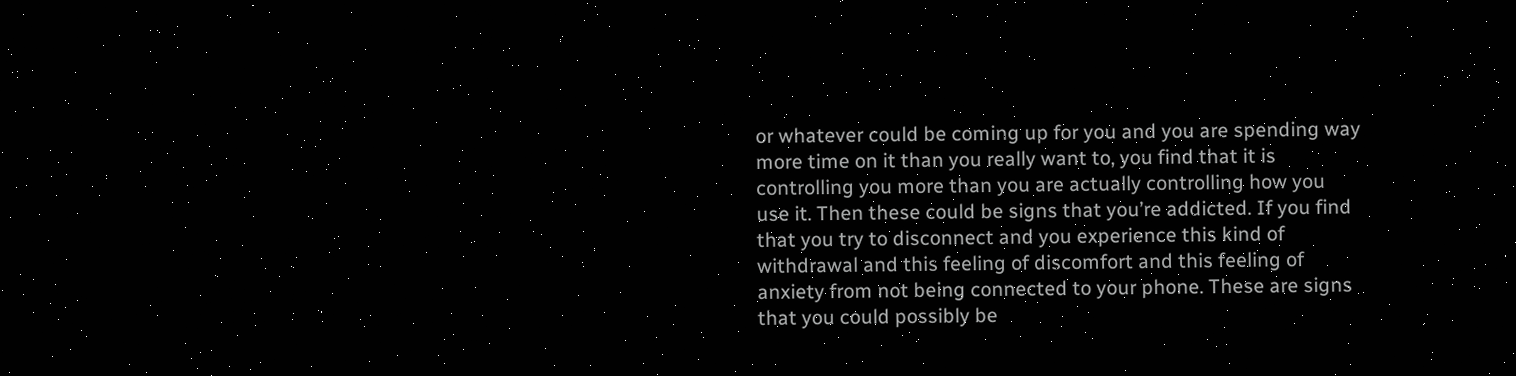or whatever could be coming up for you and you are spending way more time on it than you really want to, you find that it is controlling you more than you are actually controlling how you use it. Then these could be signs that you’re addicted. If you find that you try to disconnect and you experience this kind of withdrawal and this feeling of discomfort and this feeling of anxiety from not being connected to your phone. These are signs that you could possibly be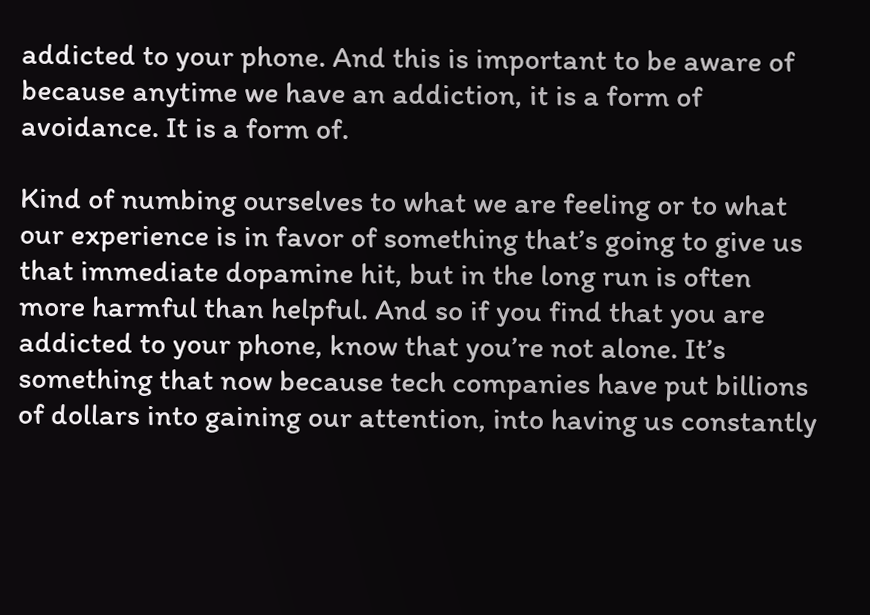addicted to your phone. And this is important to be aware of because anytime we have an addiction, it is a form of avoidance. It is a form of.

Kind of numbing ourselves to what we are feeling or to what our experience is in favor of something that’s going to give us that immediate dopamine hit, but in the long run is often more harmful than helpful. And so if you find that you are addicted to your phone, know that you’re not alone. It’s something that now because tech companies have put billions of dollars into gaining our attention, into having us constantly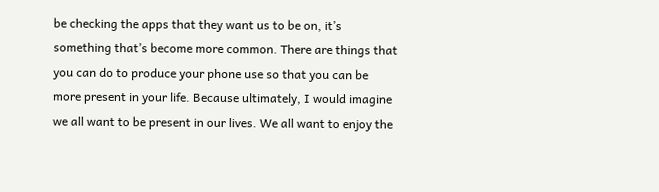be checking the apps that they want us to be on, it’s something that’s become more common. There are things that you can do to produce your phone use so that you can be more present in your life. Because ultimately, I would imagine we all want to be present in our lives. We all want to enjoy the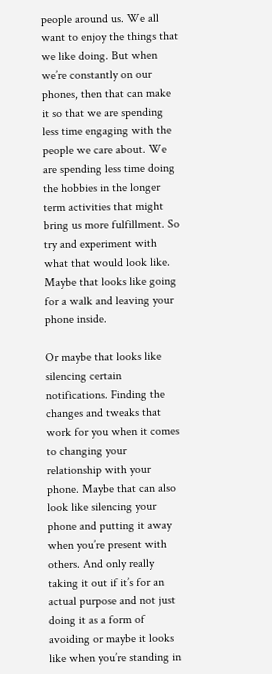people around us. We all want to enjoy the things that we like doing. But when we’re constantly on our phones, then that can make it so that we are spending less time engaging with the people we care about. We are spending less time doing the hobbies in the longer term activities that might bring us more fulfillment. So try and experiment with what that would look like. Maybe that looks like going for a walk and leaving your phone inside.

Or maybe that looks like silencing certain notifications. Finding the changes and tweaks that work for you when it comes to changing your relationship with your phone. Maybe that can also look like silencing your phone and putting it away when you’re present with others. And only really taking it out if it’s for an actual purpose and not just doing it as a form of avoiding or maybe it looks like when you’re standing in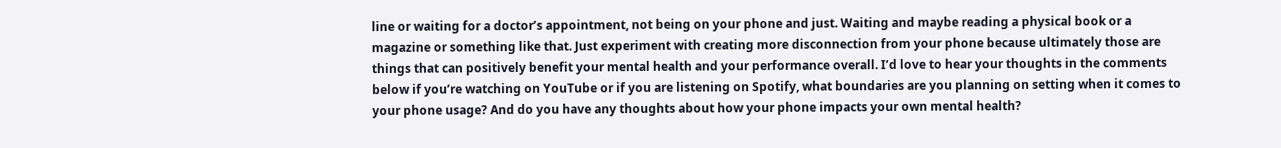line or waiting for a doctor’s appointment, not being on your phone and just. Waiting and maybe reading a physical book or a magazine or something like that. Just experiment with creating more disconnection from your phone because ultimately those are things that can positively benefit your mental health and your performance overall. I’d love to hear your thoughts in the comments below if you’re watching on YouTube or if you are listening on Spotify, what boundaries are you planning on setting when it comes to your phone usage? And do you have any thoughts about how your phone impacts your own mental health?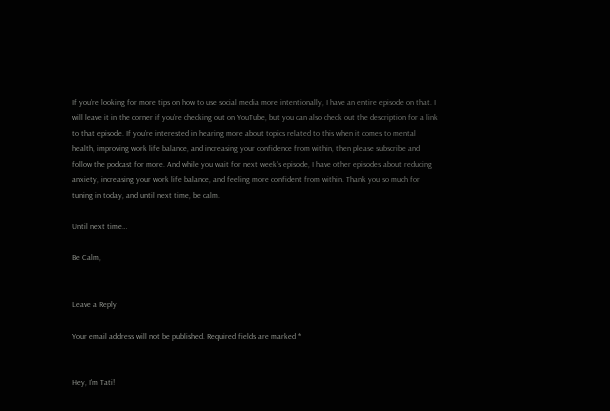If you’re looking for more tips on how to use social media more intentionally, I have an entire episode on that. I will leave it in the corner if you’re checking out on YouTube, but you can also check out the description for a link to that episode. If you’re interested in hearing more about topics related to this when it comes to mental health, improving work life balance, and increasing your confidence from within, then please subscribe and follow the podcast for more. And while you wait for next week’s episode, I have other episodes about reducing anxiety, increasing your work life balance, and feeling more confident from within. Thank you so much for tuning in today, and until next time, be calm.

Until next time…

Be Calm,


Leave a Reply

Your email address will not be published. Required fields are marked *


Hey, I'm Tati!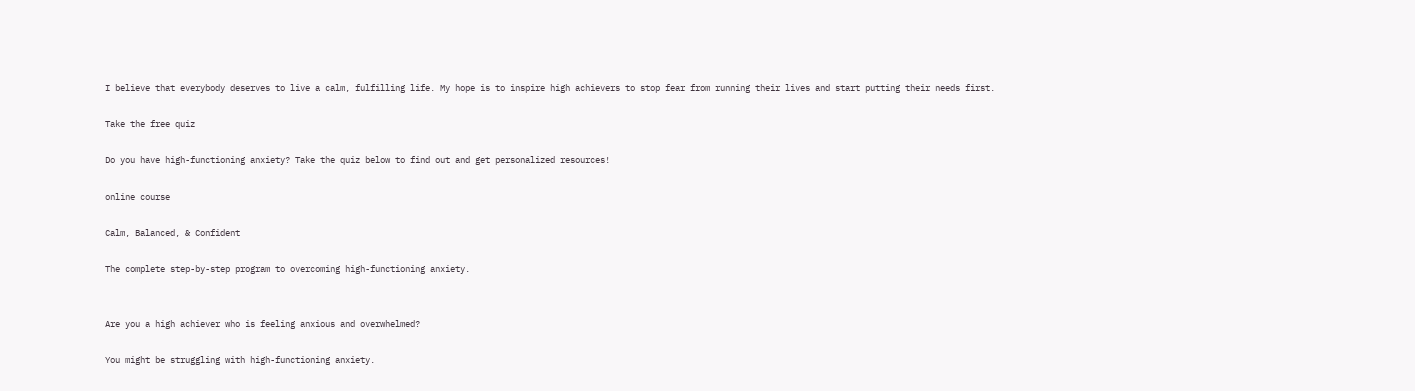I believe that everybody deserves to live a calm, fulfilling life. My hope is to inspire high achievers to stop fear from running their lives and start putting their needs first.

Take the free quiz

Do you have high-functioning anxiety? Take the quiz below to find out and get personalized resources!

online course

Calm, Balanced, & Confident

The complete step-by-step program to overcoming high-functioning anxiety.


Are you a high achiever who is feeling anxious and overwhelmed?

You might be struggling with high-functioning anxiety.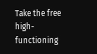Take the free high-functioning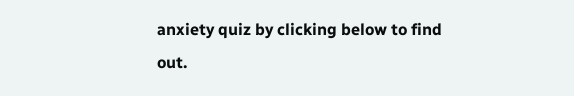anxiety quiz by clicking below to find out.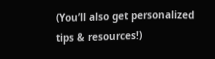(You’ll also get personalized tips & resources!)